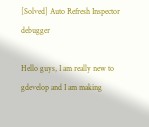[Solved] Auto Refresh Inspector debugger

Hello guys, I am really new to gdevelop and I am making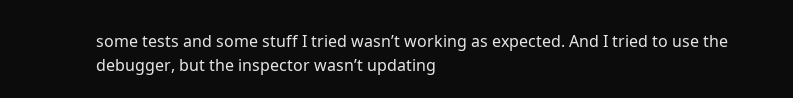some tests and some stuff I tried wasn’t working as expected. And I tried to use the debugger, but the inspector wasn’t updating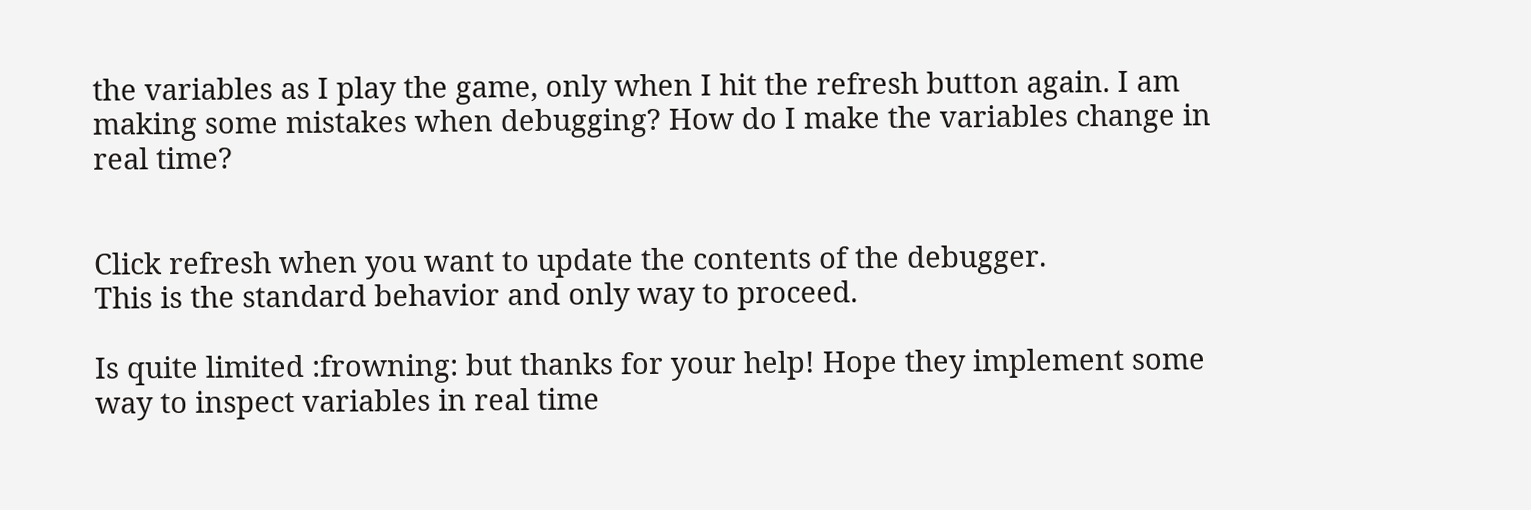the variables as I play the game, only when I hit the refresh button again. I am making some mistakes when debugging? How do I make the variables change in real time?


Click refresh when you want to update the contents of the debugger.
This is the standard behavior and only way to proceed.

Is quite limited :frowning: but thanks for your help! Hope they implement some way to inspect variables in real time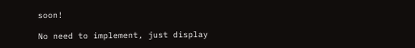soon!

No need to implement, just display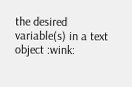the desired variable(s) in a text object :wink: